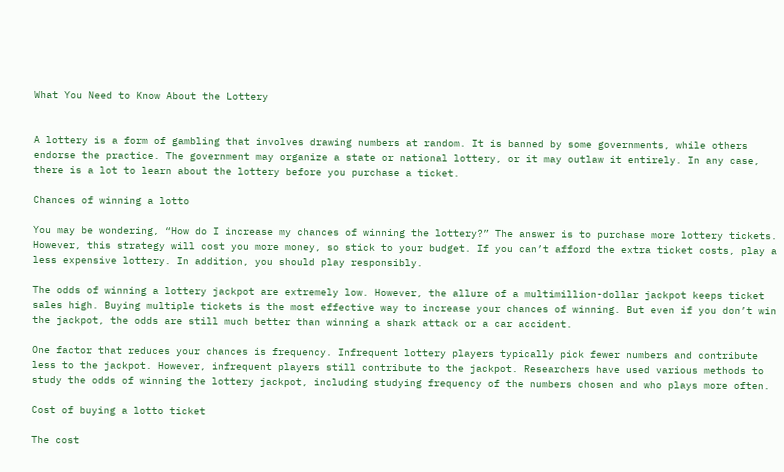What You Need to Know About the Lottery


A lottery is a form of gambling that involves drawing numbers at random. It is banned by some governments, while others endorse the practice. The government may organize a state or national lottery, or it may outlaw it entirely. In any case, there is a lot to learn about the lottery before you purchase a ticket.

Chances of winning a lotto

You may be wondering, “How do I increase my chances of winning the lottery?” The answer is to purchase more lottery tickets. However, this strategy will cost you more money, so stick to your budget. If you can’t afford the extra ticket costs, play a less expensive lottery. In addition, you should play responsibly.

The odds of winning a lottery jackpot are extremely low. However, the allure of a multimillion-dollar jackpot keeps ticket sales high. Buying multiple tickets is the most effective way to increase your chances of winning. But even if you don’t win the jackpot, the odds are still much better than winning a shark attack or a car accident.

One factor that reduces your chances is frequency. Infrequent lottery players typically pick fewer numbers and contribute less to the jackpot. However, infrequent players still contribute to the jackpot. Researchers have used various methods to study the odds of winning the lottery jackpot, including studying frequency of the numbers chosen and who plays more often.

Cost of buying a lotto ticket

The cost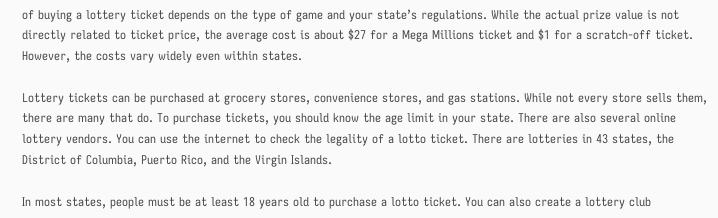of buying a lottery ticket depends on the type of game and your state’s regulations. While the actual prize value is not directly related to ticket price, the average cost is about $27 for a Mega Millions ticket and $1 for a scratch-off ticket. However, the costs vary widely even within states.

Lottery tickets can be purchased at grocery stores, convenience stores, and gas stations. While not every store sells them, there are many that do. To purchase tickets, you should know the age limit in your state. There are also several online lottery vendors. You can use the internet to check the legality of a lotto ticket. There are lotteries in 43 states, the District of Columbia, Puerto Rico, and the Virgin Islands.

In most states, people must be at least 18 years old to purchase a lotto ticket. You can also create a lottery club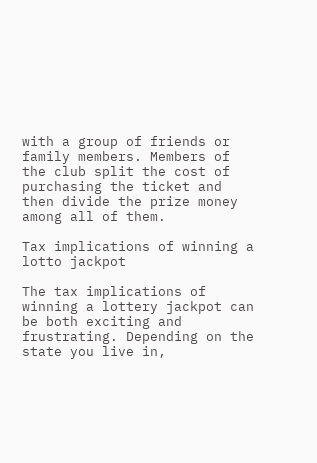with a group of friends or family members. Members of the club split the cost of purchasing the ticket and then divide the prize money among all of them.

Tax implications of winning a lotto jackpot

The tax implications of winning a lottery jackpot can be both exciting and frustrating. Depending on the state you live in,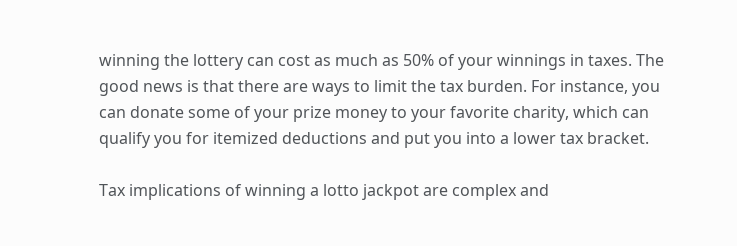winning the lottery can cost as much as 50% of your winnings in taxes. The good news is that there are ways to limit the tax burden. For instance, you can donate some of your prize money to your favorite charity, which can qualify you for itemized deductions and put you into a lower tax bracket.

Tax implications of winning a lotto jackpot are complex and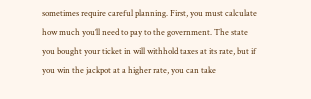sometimes require careful planning. First, you must calculate how much you’ll need to pay to the government. The state you bought your ticket in will withhold taxes at its rate, but if you win the jackpot at a higher rate, you can take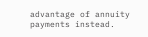advantage of annuity payments instead.